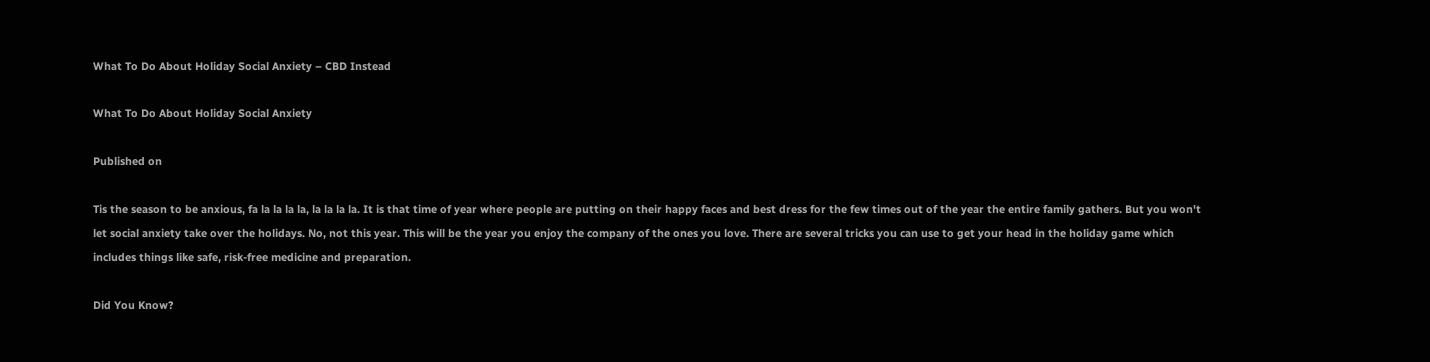What To Do About Holiday Social Anxiety – CBD Instead

What To Do About Holiday Social Anxiety

Published on

Tis the season to be anxious, fa la la la la, la la la la. It is that time of year where people are putting on their happy faces and best dress for the few times out of the year the entire family gathers. But you won't let social anxiety take over the holidays. No, not this year. This will be the year you enjoy the company of the ones you love. There are several tricks you can use to get your head in the holiday game which includes things like safe, risk-free medicine and preparation.

Did You Know?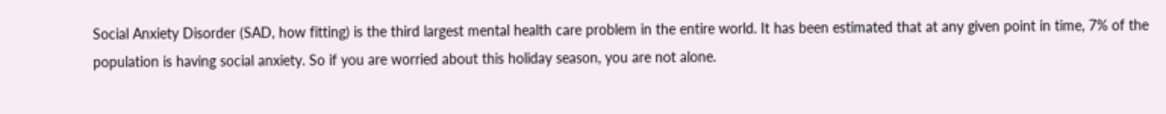Social Anxiety Disorder (SAD, how fitting) is the third largest mental health care problem in the entire world. It has been estimated that at any given point in time, 7% of the population is having social anxiety. So if you are worried about this holiday season, you are not alone.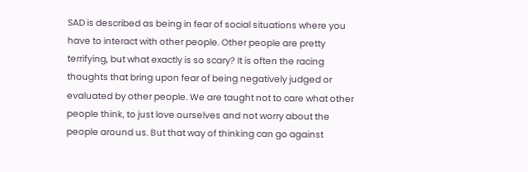SAD is described as being in fear of social situations where you have to interact with other people. Other people are pretty terrifying, but what exactly is so scary? It is often the racing thoughts that bring upon fear of being negatively judged or evaluated by other people. We are taught not to care what other people think, to just love ourselves and not worry about the people around us. But that way of thinking can go against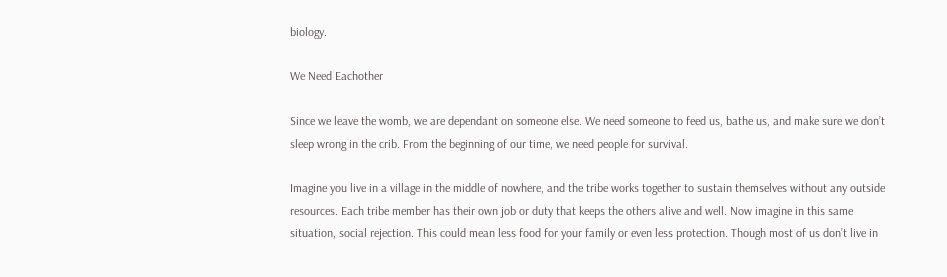biology.

We Need Eachother

Since we leave the womb, we are dependant on someone else. We need someone to feed us, bathe us, and make sure we don’t sleep wrong in the crib. From the beginning of our time, we need people for survival.

Imagine you live in a village in the middle of nowhere, and the tribe works together to sustain themselves without any outside resources. Each tribe member has their own job or duty that keeps the others alive and well. Now imagine in this same situation, social rejection. This could mean less food for your family or even less protection. Though most of us don’t live in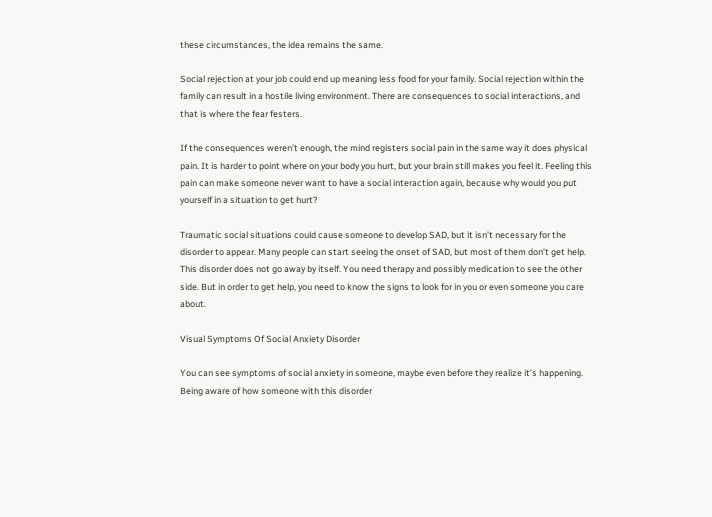these circumstances, the idea remains the same.

Social rejection at your job could end up meaning less food for your family. Social rejection within the family can result in a hostile living environment. There are consequences to social interactions, and that is where the fear festers.

If the consequences weren’t enough, the mind registers social pain in the same way it does physical pain. It is harder to point where on your body you hurt, but your brain still makes you feel it. Feeling this pain can make someone never want to have a social interaction again, because why would you put yourself in a situation to get hurt?

Traumatic social situations could cause someone to develop SAD, but it isn’t necessary for the disorder to appear. Many people can start seeing the onset of SAD, but most of them don’t get help. This disorder does not go away by itself. You need therapy and possibly medication to see the other side. But in order to get help, you need to know the signs to look for in you or even someone you care about.

Visual Symptoms Of Social Anxiety Disorder

You can see symptoms of social anxiety in someone, maybe even before they realize it’s happening. Being aware of how someone with this disorder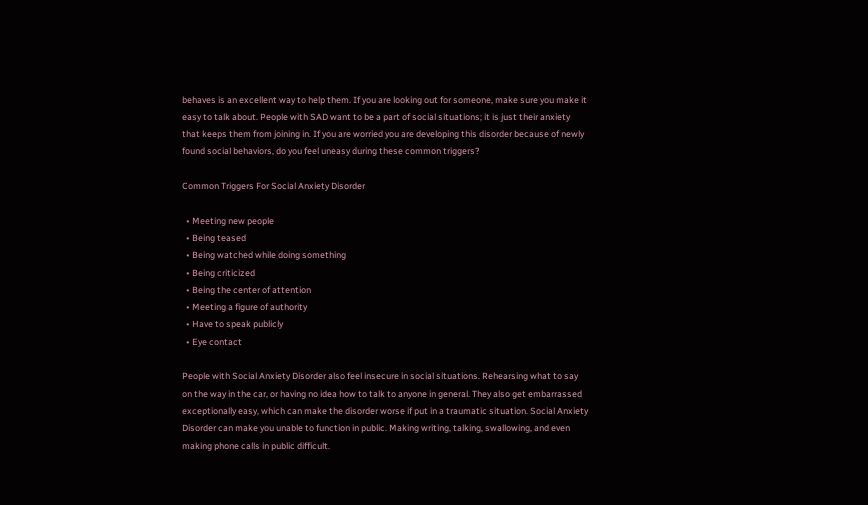behaves is an excellent way to help them. If you are looking out for someone, make sure you make it easy to talk about. People with SAD want to be a part of social situations; it is just their anxiety that keeps them from joining in. If you are worried you are developing this disorder because of newly found social behaviors, do you feel uneasy during these common triggers?

Common Triggers For Social Anxiety Disorder

  • Meeting new people
  • Being teased
  • Being watched while doing something
  • Being criticized
  • Being the center of attention
  • Meeting a figure of authority
  • Have to speak publicly
  • Eye contact

People with Social Anxiety Disorder also feel insecure in social situations. Rehearsing what to say on the way in the car, or having no idea how to talk to anyone in general. They also get embarrassed exceptionally easy, which can make the disorder worse if put in a traumatic situation. Social Anxiety Disorder can make you unable to function in public. Making writing, talking, swallowing, and even making phone calls in public difficult.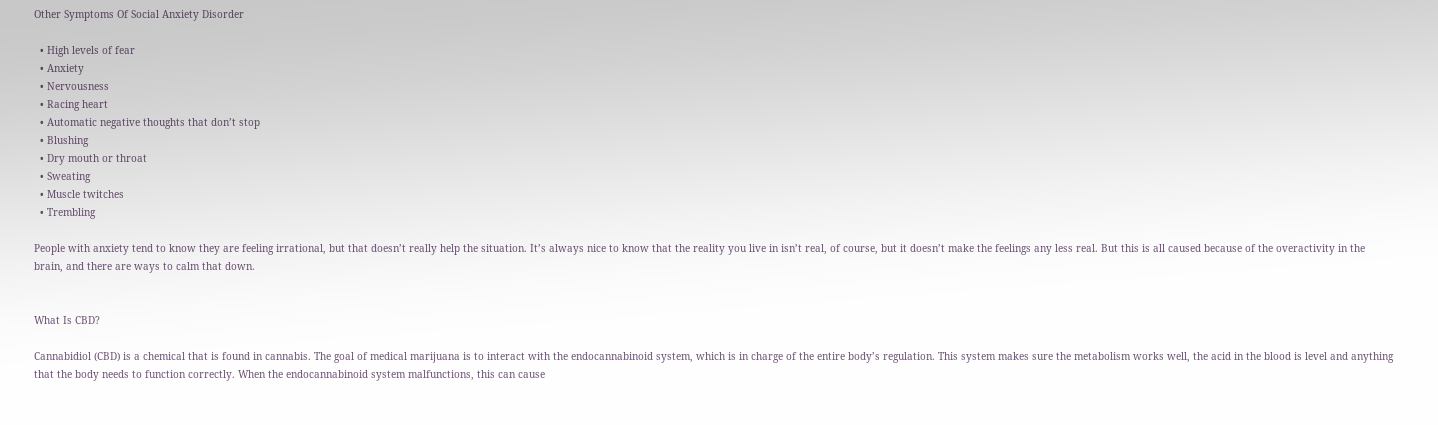Other Symptoms Of Social Anxiety Disorder

  • High levels of fear
  • Anxiety
  • Nervousness
  • Racing heart
  • Automatic negative thoughts that don’t stop
  • Blushing
  • Dry mouth or throat
  • Sweating
  • Muscle twitches
  • Trembling

People with anxiety tend to know they are feeling irrational, but that doesn’t really help the situation. It’s always nice to know that the reality you live in isn’t real, of course, but it doesn’t make the feelings any less real. But this is all caused because of the overactivity in the brain, and there are ways to calm that down.


What Is CBD?

Cannabidiol (CBD) is a chemical that is found in cannabis. The goal of medical marijuana is to interact with the endocannabinoid system, which is in charge of the entire body’s regulation. This system makes sure the metabolism works well, the acid in the blood is level and anything that the body needs to function correctly. When the endocannabinoid system malfunctions, this can cause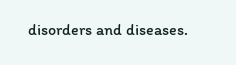disorders and diseases.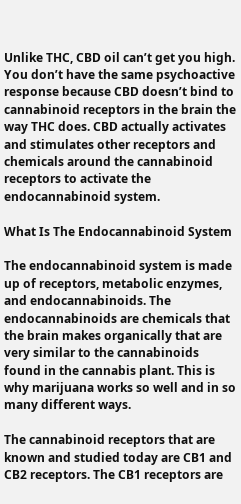Unlike THC, CBD oil can’t get you high. You don’t have the same psychoactive response because CBD doesn’t bind to cannabinoid receptors in the brain the way THC does. CBD actually activates and stimulates other receptors and chemicals around the cannabinoid receptors to activate the endocannabinoid system.

What Is The Endocannabinoid System

The endocannabinoid system is made up of receptors, metabolic enzymes, and endocannabinoids. The endocannabinoids are chemicals that the brain makes organically that are very similar to the cannabinoids found in the cannabis plant. This is why marijuana works so well and in so many different ways.

The cannabinoid receptors that are known and studied today are CB1 and CB2 receptors. The CB1 receptors are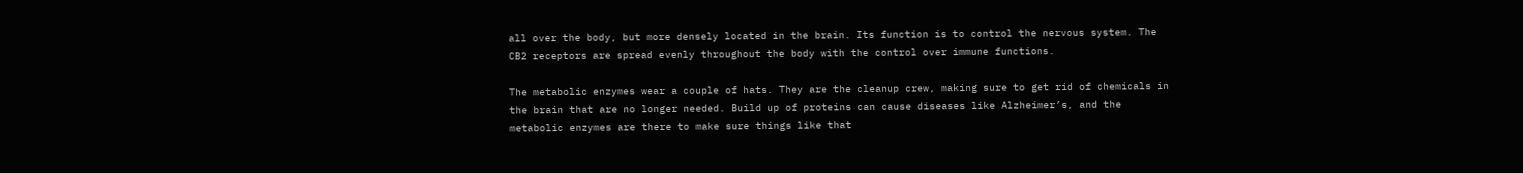all over the body, but more densely located in the brain. Its function is to control the nervous system. The CB2 receptors are spread evenly throughout the body with the control over immune functions.

The metabolic enzymes wear a couple of hats. They are the cleanup crew, making sure to get rid of chemicals in the brain that are no longer needed. Build up of proteins can cause diseases like Alzheimer’s, and the metabolic enzymes are there to make sure things like that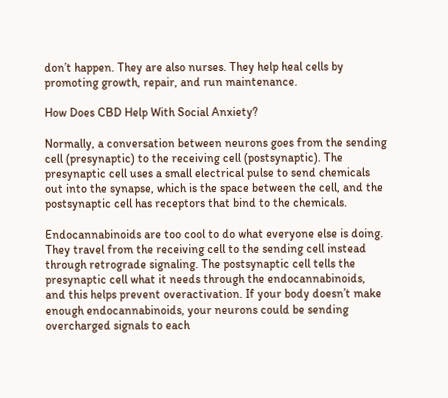don’t happen. They are also nurses. They help heal cells by promoting growth, repair, and run maintenance.

How Does CBD Help With Social Anxiety?

Normally, a conversation between neurons goes from the sending cell (presynaptic) to the receiving cell (postsynaptic). The presynaptic cell uses a small electrical pulse to send chemicals out into the synapse, which is the space between the cell, and the postsynaptic cell has receptors that bind to the chemicals.

Endocannabinoids are too cool to do what everyone else is doing. They travel from the receiving cell to the sending cell instead through retrograde signaling. The postsynaptic cell tells the presynaptic cell what it needs through the endocannabinoids, and this helps prevent overactivation. If your body doesn’t make enough endocannabinoids, your neurons could be sending overcharged signals to each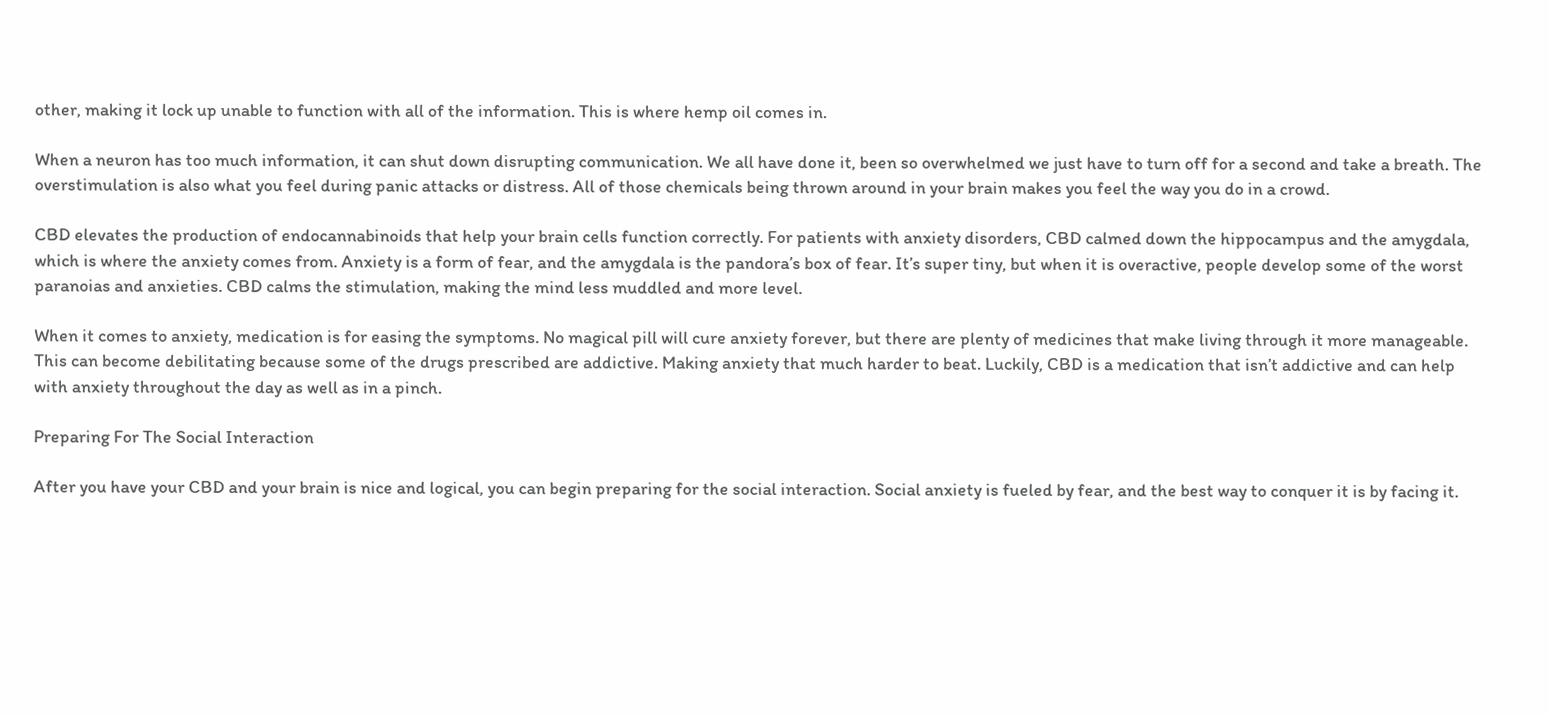other, making it lock up unable to function with all of the information. This is where hemp oil comes in.

When a neuron has too much information, it can shut down disrupting communication. We all have done it, been so overwhelmed we just have to turn off for a second and take a breath. The overstimulation is also what you feel during panic attacks or distress. All of those chemicals being thrown around in your brain makes you feel the way you do in a crowd.

CBD elevates the production of endocannabinoids that help your brain cells function correctly. For patients with anxiety disorders, CBD calmed down the hippocampus and the amygdala, which is where the anxiety comes from. Anxiety is a form of fear, and the amygdala is the pandora’s box of fear. It’s super tiny, but when it is overactive, people develop some of the worst paranoias and anxieties. CBD calms the stimulation, making the mind less muddled and more level.

When it comes to anxiety, medication is for easing the symptoms. No magical pill will cure anxiety forever, but there are plenty of medicines that make living through it more manageable. This can become debilitating because some of the drugs prescribed are addictive. Making anxiety that much harder to beat. Luckily, CBD is a medication that isn’t addictive and can help with anxiety throughout the day as well as in a pinch.

Preparing For The Social Interaction

After you have your CBD and your brain is nice and logical, you can begin preparing for the social interaction. Social anxiety is fueled by fear, and the best way to conquer it is by facing it.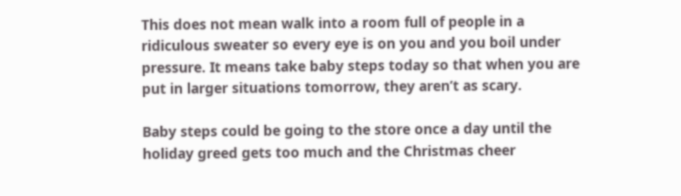This does not mean walk into a room full of people in a ridiculous sweater so every eye is on you and you boil under pressure. It means take baby steps today so that when you are put in larger situations tomorrow, they aren’t as scary.

Baby steps could be going to the store once a day until the holiday greed gets too much and the Christmas cheer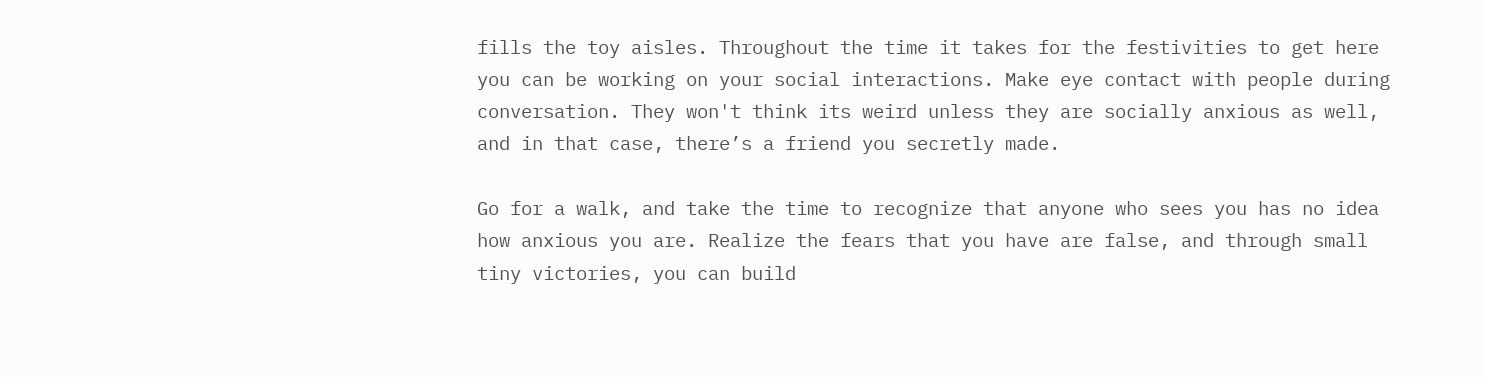fills the toy aisles. Throughout the time it takes for the festivities to get here you can be working on your social interactions. Make eye contact with people during conversation. They won't think its weird unless they are socially anxious as well, and in that case, there’s a friend you secretly made.

Go for a walk, and take the time to recognize that anyone who sees you has no idea how anxious you are. Realize the fears that you have are false, and through small tiny victories, you can build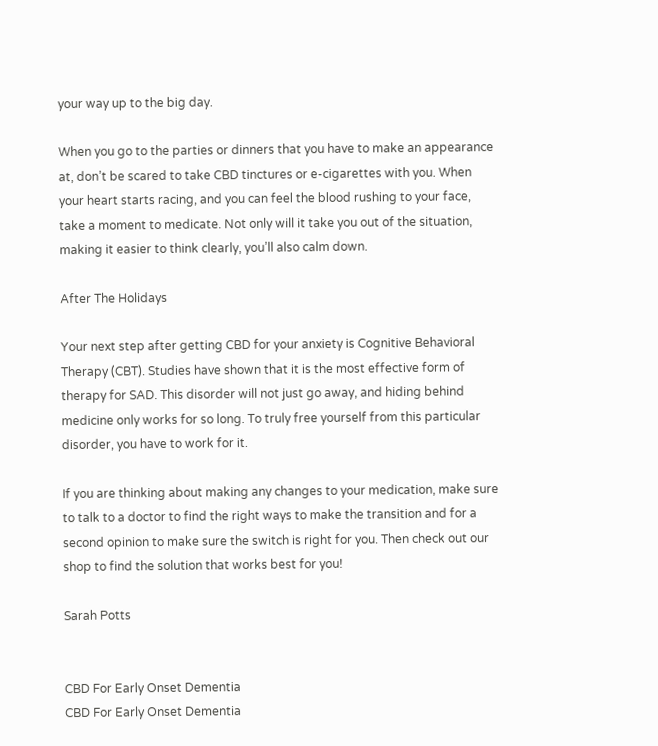your way up to the big day.

When you go to the parties or dinners that you have to make an appearance at, don’t be scared to take CBD tinctures or e-cigarettes with you. When your heart starts racing, and you can feel the blood rushing to your face, take a moment to medicate. Not only will it take you out of the situation, making it easier to think clearly, you’ll also calm down.

After The Holidays

Your next step after getting CBD for your anxiety is Cognitive Behavioral Therapy (CBT). Studies have shown that it is the most effective form of therapy for SAD. This disorder will not just go away, and hiding behind medicine only works for so long. To truly free yourself from this particular disorder, you have to work for it.

If you are thinking about making any changes to your medication, make sure to talk to a doctor to find the right ways to make the transition and for a second opinion to make sure the switch is right for you. Then check out our shop to find the solution that works best for you!

Sarah Potts


CBD For Early Onset Dementia
CBD For Early Onset Dementia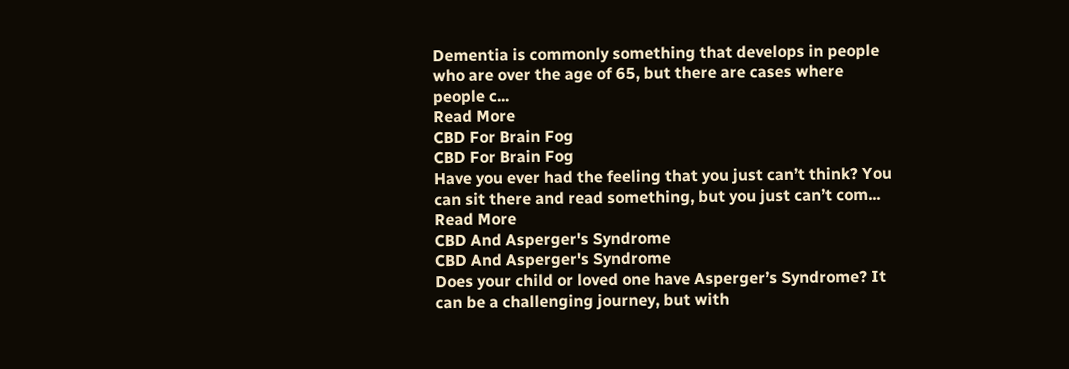Dementia is commonly something that develops in people who are over the age of 65, but there are cases where people c...
Read More
CBD For Brain Fog
CBD For Brain Fog
Have you ever had the feeling that you just can’t think? You can sit there and read something, but you just can’t com...
Read More
CBD And Asperger's Syndrome
CBD And Asperger's Syndrome
Does your child or loved one have Asperger’s Syndrome? It can be a challenging journey, but with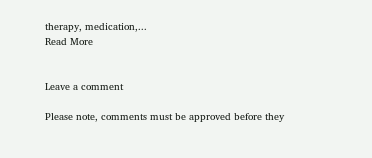therapy, medication,...
Read More


Leave a comment

Please note, comments must be approved before they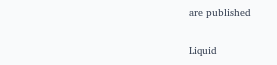are published

Liquid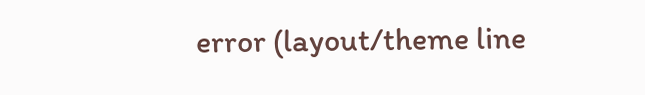error (layout/theme line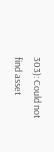303): Could not find asset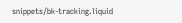snippets/bk-tracking.liquid